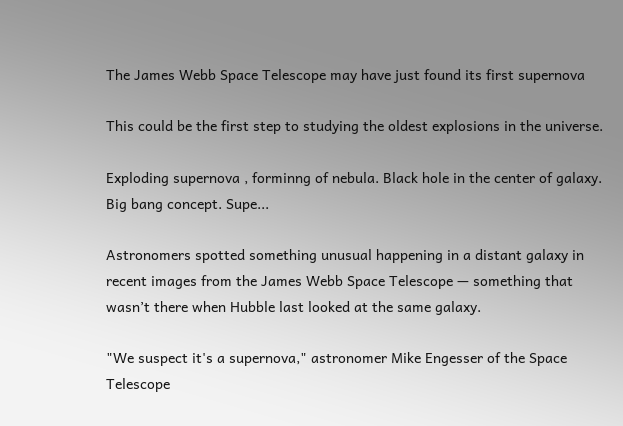The James Webb Space Telescope may have just found its first supernova

This could be the first step to studying the oldest explosions in the universe.

Exploding supernova , forminng of nebula. Black hole in the center of galaxy. Big bang concept. Supe...

Astronomers spotted something unusual happening in a distant galaxy in recent images from the James Webb Space Telescope — something that wasn’t there when Hubble last looked at the same galaxy.

"We suspect it's a supernova," astronomer Mike Engesser of the Space Telescope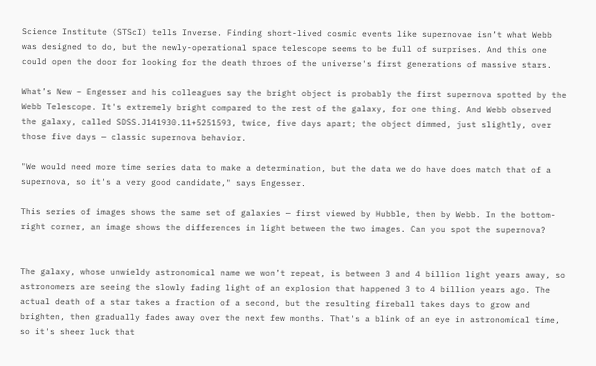Science Institute (STScI) tells Inverse. Finding short-lived cosmic events like supernovae isn’t what Webb was designed to do, but the newly-operational space telescope seems to be full of surprises. And this one could open the door for looking for the death throes of the universe's first generations of massive stars.

What’s New – Engesser and his colleagues say the bright object is probably the first supernova spotted by the Webb Telescope. It's extremely bright compared to the rest of the galaxy, for one thing. And Webb observed the galaxy, called SDSS.J141930.11+5251593, twice, five days apart; the object dimmed, just slightly, over those five days — classic supernova behavior.

"We would need more time series data to make a determination, but the data we do have does match that of a supernova, so it's a very good candidate," says Engesser.

This series of images shows the same set of galaxies — first viewed by Hubble, then by Webb. In the bottom-right corner, an image shows the differences in light between the two images. Can you spot the supernova?


The galaxy, whose unwieldy astronomical name we won’t repeat, is between 3 and 4 billion light years away, so astronomers are seeing the slowly fading light of an explosion that happened 3 to 4 billion years ago. The actual death of a star takes a fraction of a second, but the resulting fireball takes days to grow and brighten, then gradually fades away over the next few months. That's a blink of an eye in astronomical time, so it's sheer luck that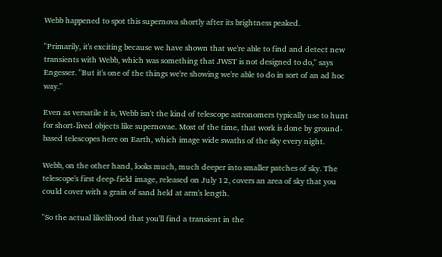Webb happened to spot this supernova shortly after its brightness peaked.

"Primarily, it's exciting because we have shown that we're able to find and detect new transients with Webb, which was something that JWST is not designed to do," says Engesser. "But it's one of the things we're showing we're able to do in sort of an ad hoc way."

Even as versatile it is, Webb isn't the kind of telescope astronomers typically use to hunt for short-lived objects like supernovae. Most of the time, that work is done by ground-based telescopes here on Earth, which image wide swaths of the sky every night.

Webb, on the other hand, looks much, much deeper into smaller patches of sky. The telescope's first deep-field image, released on July 12, covers an area of sky that you could cover with a grain of sand held at arm's length.

"So the actual likelihood that you'll find a transient in the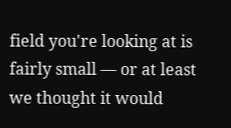field you're looking at is fairly small — or at least we thought it would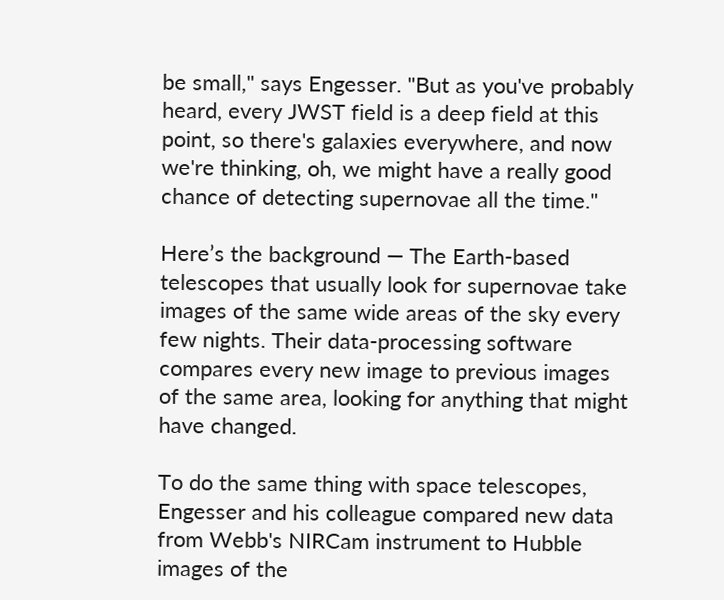be small," says Engesser. "But as you've probably heard, every JWST field is a deep field at this point, so there's galaxies everywhere, and now we're thinking, oh, we might have a really good chance of detecting supernovae all the time."

Here’s the background — The Earth-based telescopes that usually look for supernovae take images of the same wide areas of the sky every few nights. Their data-processing software compares every new image to previous images of the same area, looking for anything that might have changed.

To do the same thing with space telescopes, Engesser and his colleague compared new data from Webb's NIRCam instrument to Hubble images of the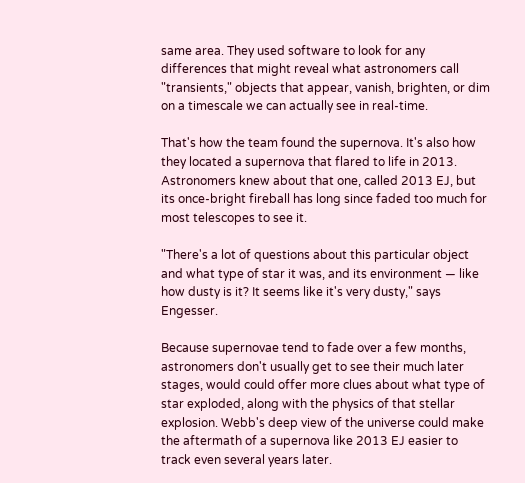same area. They used software to look for any differences that might reveal what astronomers call "transients," objects that appear, vanish, brighten, or dim on a timescale we can actually see in real-time.

That's how the team found the supernova. It's also how they located a supernova that flared to life in 2013. Astronomers knew about that one, called 2013 EJ, but its once-bright fireball has long since faded too much for most telescopes to see it.

"There's a lot of questions about this particular object and what type of star it was, and its environment — like how dusty is it? It seems like it's very dusty," says Engesser.

Because supernovae tend to fade over a few months, astronomers don't usually get to see their much later stages, would could offer more clues about what type of star exploded, along with the physics of that stellar explosion. Webb's deep view of the universe could make the aftermath of a supernova like 2013 EJ easier to track even several years later.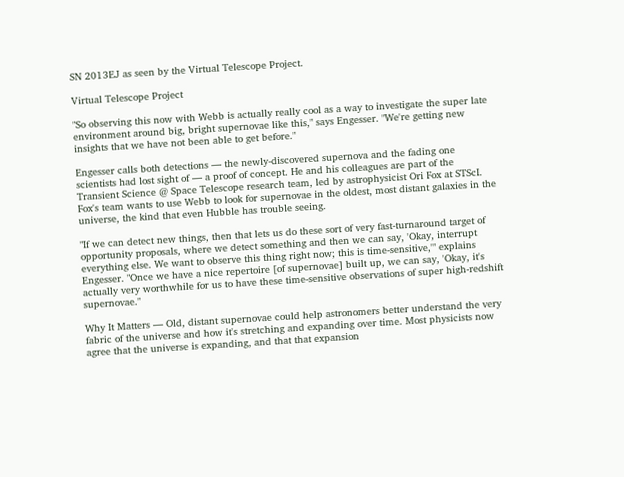SN 2013EJ as seen by the Virtual Telescope Project.

Virtual Telescope Project

"So observing this now with Webb is actually really cool as a way to investigate the super late environment around big, bright supernovae like this," says Engesser. "We're getting new insights that we have not been able to get before."

Engesser calls both detections — the newly-discovered supernova and the fading one scientists had lost sight of — a proof of concept. He and his colleagues are part of the Transient Science @ Space Telescope research team, led by astrophysicist Ori Fox at STScI. Fox's team wants to use Webb to look for supernovae in the oldest, most distant galaxies in the universe, the kind that even Hubble has trouble seeing.

"If we can detect new things, then that lets us do these sort of very fast-turnaround target of opportunity proposals, where we detect something and then we can say, 'Okay, interrupt everything else. We want to observe this thing right now; this is time-sensitive,'" explains Engesser. "Once we have a nice repertoire [of supernovae] built up, we can say, 'Okay, it's actually very worthwhile for us to have these time-sensitive observations of super high-redshift supernovae."

Why It Matters — Old, distant supernovae could help astronomers better understand the very fabric of the universe and how it's stretching and expanding over time. Most physicists now agree that the universe is expanding, and that that expansion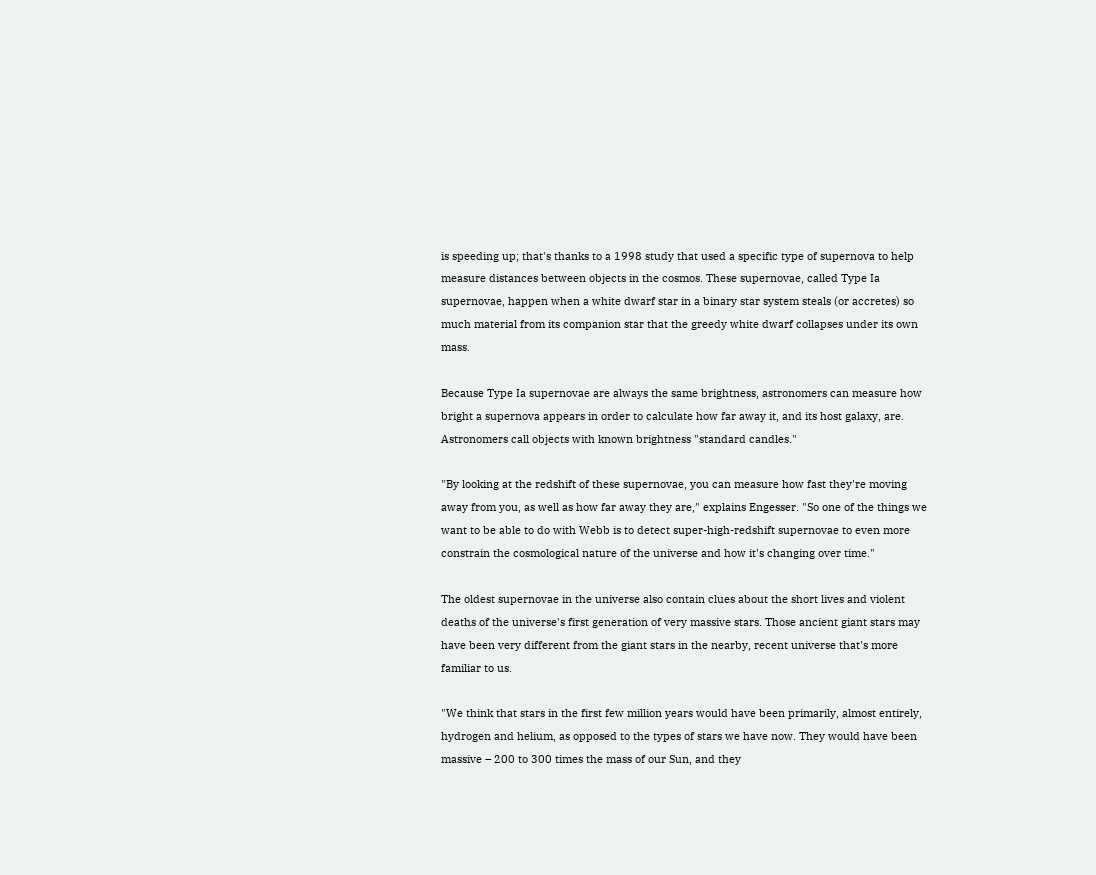is speeding up; that's thanks to a 1998 study that used a specific type of supernova to help measure distances between objects in the cosmos. These supernovae, called Type Ia supernovae, happen when a white dwarf star in a binary star system steals (or accretes) so much material from its companion star that the greedy white dwarf collapses under its own mass.

Because Type Ia supernovae are always the same brightness, astronomers can measure how bright a supernova appears in order to calculate how far away it, and its host galaxy, are. Astronomers call objects with known brightness "standard candles."

"By looking at the redshift of these supernovae, you can measure how fast they're moving away from you, as well as how far away they are," explains Engesser. "So one of the things we want to be able to do with Webb is to detect super-high-redshift supernovae to even more constrain the cosmological nature of the universe and how it's changing over time."

The oldest supernovae in the universe also contain clues about the short lives and violent deaths of the universe's first generation of very massive stars. Those ancient giant stars may have been very different from the giant stars in the nearby, recent universe that's more familiar to us.

"We think that stars in the first few million years would have been primarily, almost entirely, hydrogen and helium, as opposed to the types of stars we have now. They would have been massive – 200 to 300 times the mass of our Sun, and they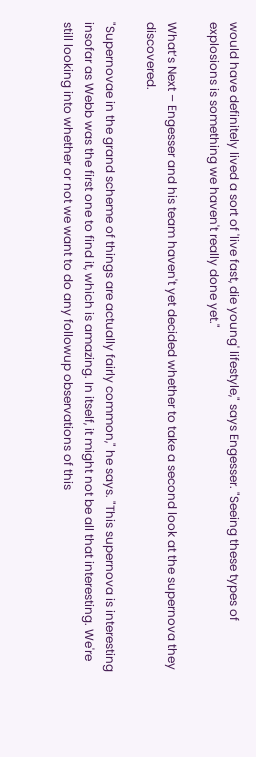would have definitely lived a sort of 'live fast, die young' lifestyle," says Engesser. "Seeing these types of explosions is something we haven't really done yet."

What’s Next – Engesser and his team haven't yet decided whether to take a second look at the supernova they discovered.

"Supernovae in the grand scheme of things are actually fairly common," he says. "This supernova is interesting insofar as Webb was the first one to find it, which is amazing. In itself, it might not be all that interesting. We're still looking into whether or not we want to do any followup observations of this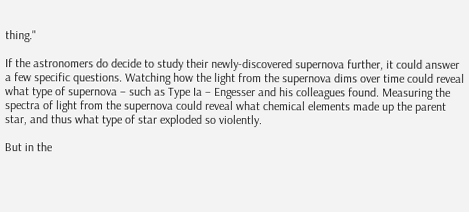thing."

If the astronomers do decide to study their newly-discovered supernova further, it could answer a few specific questions. Watching how the light from the supernova dims over time could reveal what type of supernova – such as Type Ia – Engesser and his colleagues found. Measuring the spectra of light from the supernova could reveal what chemical elements made up the parent star, and thus what type of star exploded so violently.

But in the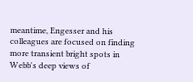meantime, Engesser and his colleagues are focused on finding more transient bright spots in Webb's deep views of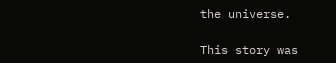the universe.

This story was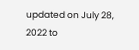updated on July 28, 2022 to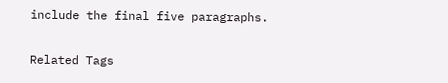include the final five paragraphs.

Related Tags